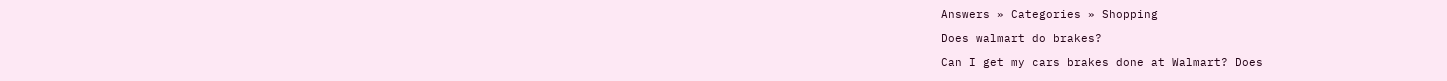Answers » Categories » Shopping

Does walmart do brakes?

Can I get my cars brakes done at Walmart? Does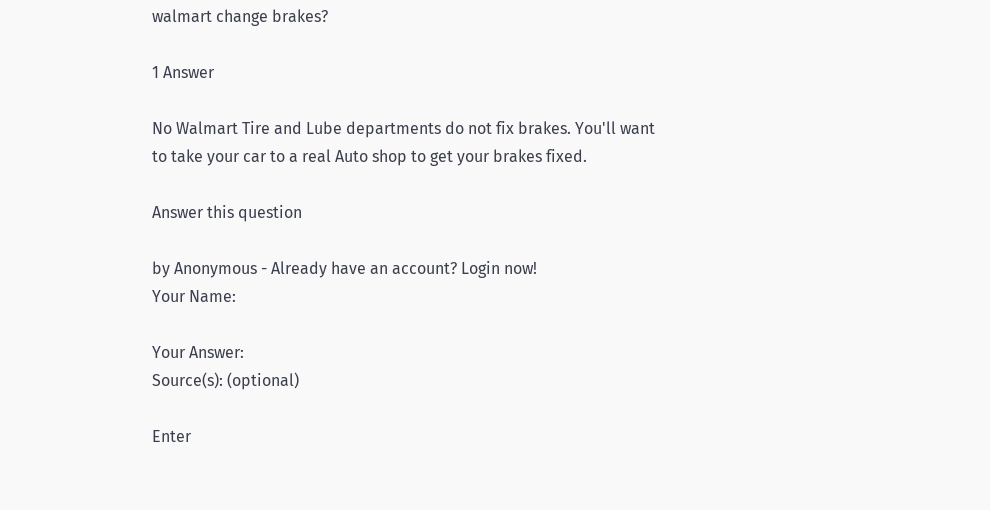walmart change brakes?

1 Answer

No Walmart Tire and Lube departments do not fix brakes. You'll want to take your car to a real Auto shop to get your brakes fixed.

Answer this question

by Anonymous - Already have an account? Login now!
Your Name:

Your Answer:
Source(s): (optional)

Enter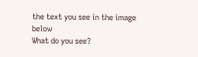the text you see in the image below
What do you see?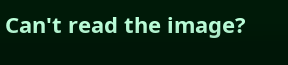Can't read the image?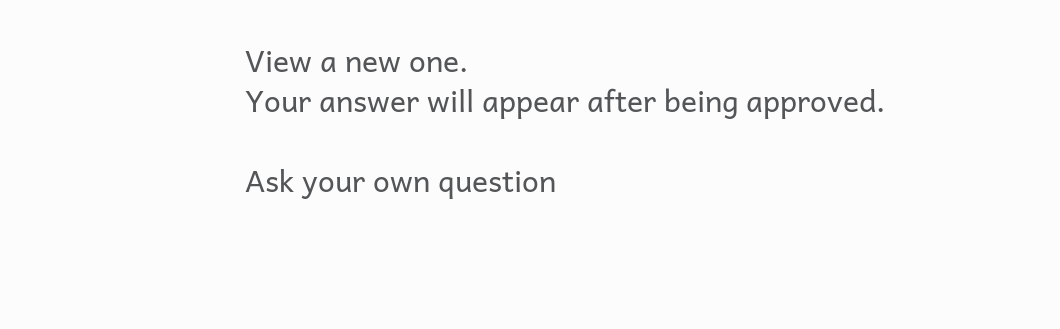View a new one.
Your answer will appear after being approved.

Ask your own question